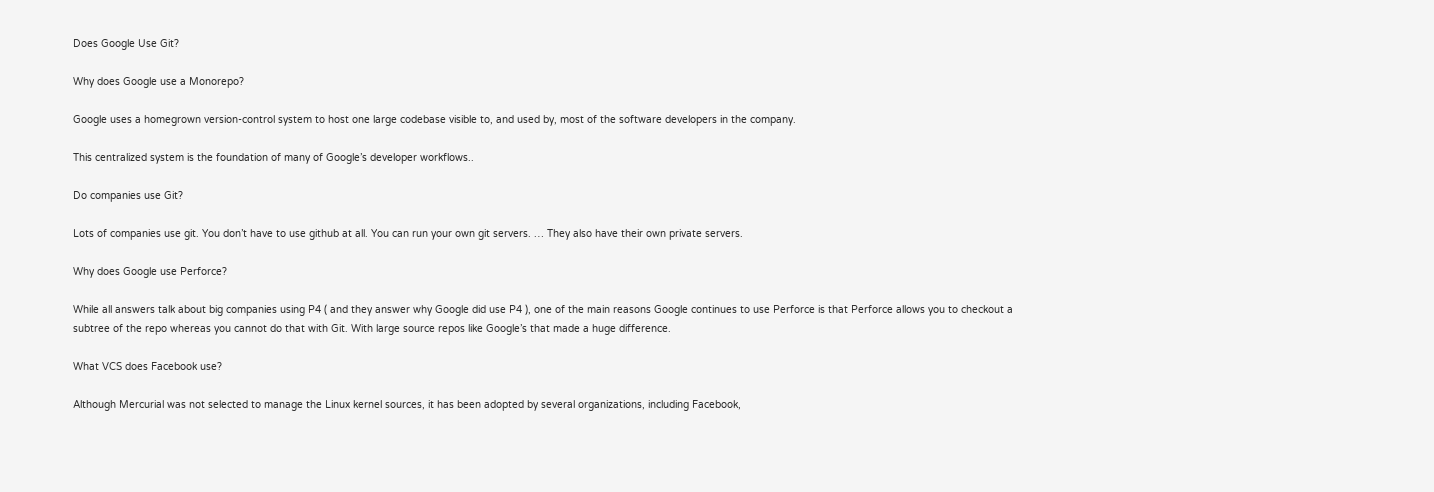Does Google Use Git?

Why does Google use a Monorepo?

Google uses a homegrown version-control system to host one large codebase visible to, and used by, most of the software developers in the company.

This centralized system is the foundation of many of Google’s developer workflows..

Do companies use Git?

Lots of companies use git. You don’t have to use github at all. You can run your own git servers. … They also have their own private servers.

Why does Google use Perforce?

While all answers talk about big companies using P4 ( and they answer why Google did use P4 ), one of the main reasons Google continues to use Perforce is that Perforce allows you to checkout a subtree of the repo whereas you cannot do that with Git. With large source repos like Google’s that made a huge difference.

What VCS does Facebook use?

Although Mercurial was not selected to manage the Linux kernel sources, it has been adopted by several organizations, including Facebook,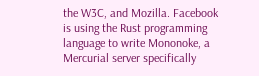the W3C, and Mozilla. Facebook is using the Rust programming language to write Mononoke, a Mercurial server specifically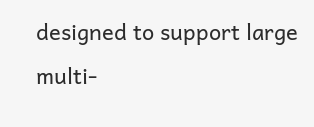designed to support large multi-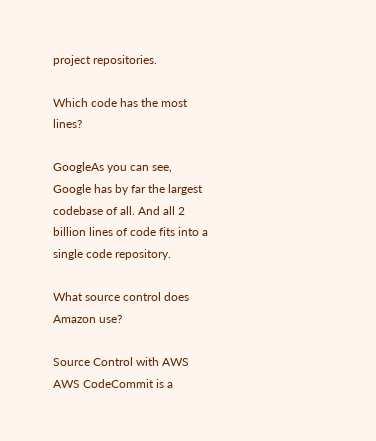project repositories.

Which code has the most lines?

GoogleAs you can see, Google has by far the largest codebase of all. And all 2 billion lines of code fits into a single code repository.

What source control does Amazon use?

Source Control with AWS AWS CodeCommit is a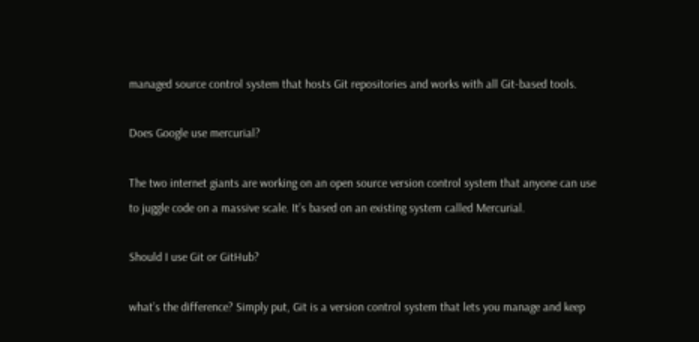managed source control system that hosts Git repositories and works with all Git-based tools.

Does Google use mercurial?

The two internet giants are working on an open source version control system that anyone can use to juggle code on a massive scale. It’s based on an existing system called Mercurial.

Should I use Git or GitHub?

what’s the difference? Simply put, Git is a version control system that lets you manage and keep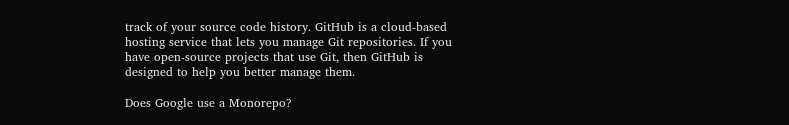track of your source code history. GitHub is a cloud-based hosting service that lets you manage Git repositories. If you have open-source projects that use Git, then GitHub is designed to help you better manage them.

Does Google use a Monorepo?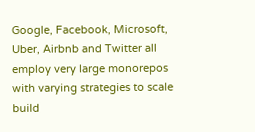Google, Facebook, Microsoft, Uber, Airbnb and Twitter all employ very large monorepos with varying strategies to scale build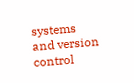systems and version control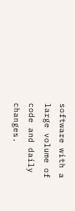software with a large volume of code and daily changes.